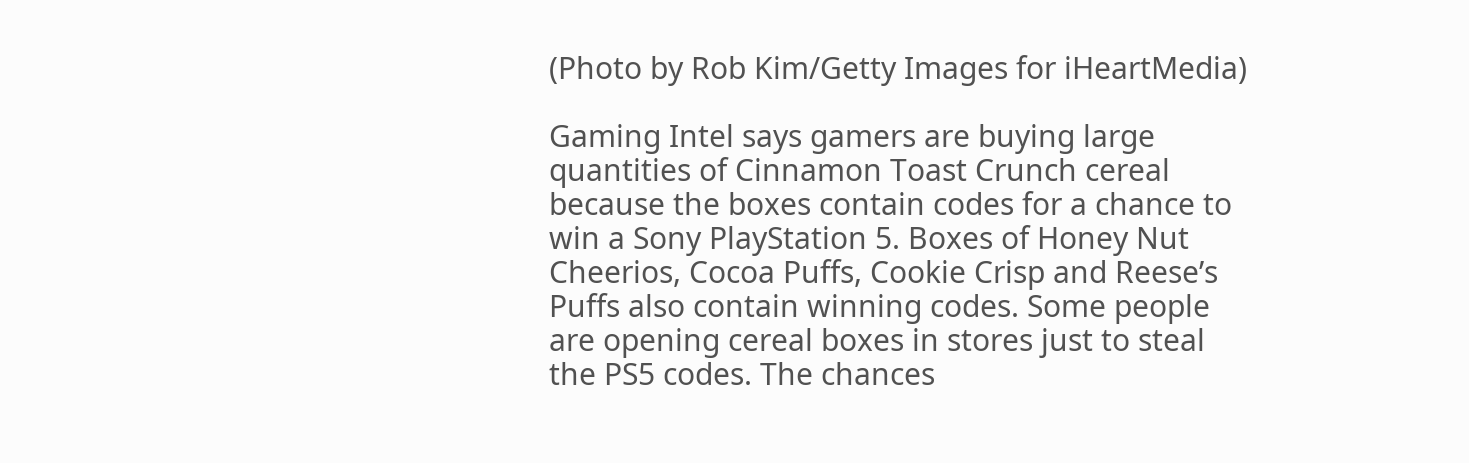(Photo by Rob Kim/Getty Images for iHeartMedia)

Gaming Intel says gamers are buying large quantities of Cinnamon Toast Crunch cereal because the boxes contain codes for a chance to win a Sony PlayStation 5. Boxes of Honey Nut Cheerios, Cocoa Puffs, Cookie Crisp and Reese’s Puffs also contain winning codes. Some people are opening cereal boxes in stores just to steal the PS5 codes. The chances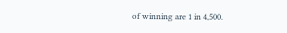of winning are 1 in 4,500.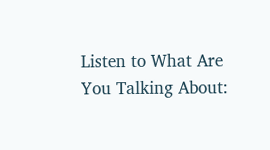Listen to What Are You Talking About: